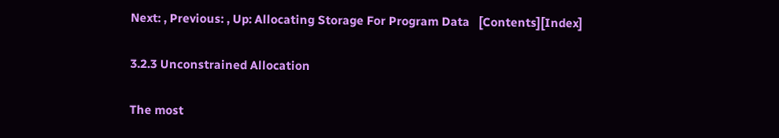Next: , Previous: , Up: Allocating Storage For Program Data   [Contents][Index]

3.2.3 Unconstrained Allocation

The most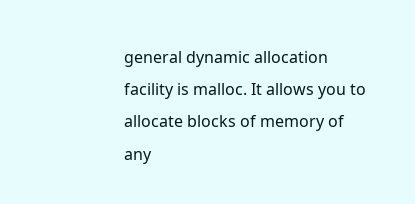general dynamic allocation facility is malloc. It allows you to allocate blocks of memory of any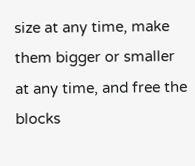size at any time, make them bigger or smaller at any time, and free the blocks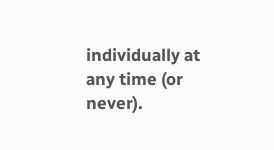individually at any time (or never).